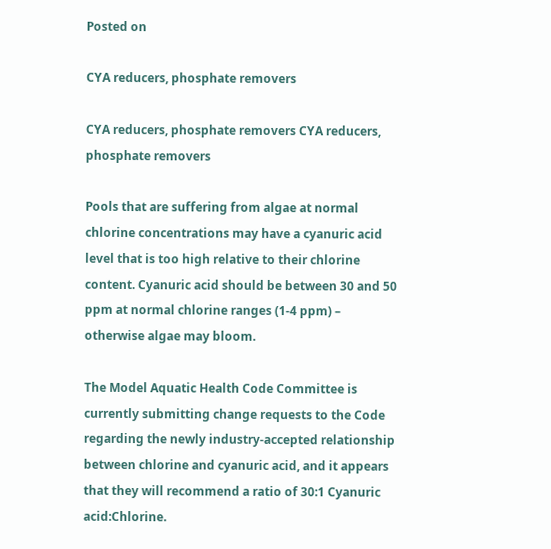Posted on

CYA reducers, phosphate removers

CYA reducers, phosphate removers CYA reducers, phosphate removers

Pools that are suffering from algae at normal chlorine concentrations may have a cyanuric acid level that is too high relative to their chlorine content. Cyanuric acid should be between 30 and 50 ppm at normal chlorine ranges (1-4 ppm) – otherwise algae may bloom.

The Model Aquatic Health Code Committee is currently submitting change requests to the Code regarding the newly industry-accepted relationship between chlorine and cyanuric acid, and it appears that they will recommend a ratio of 30:1 Cyanuric acid:Chlorine.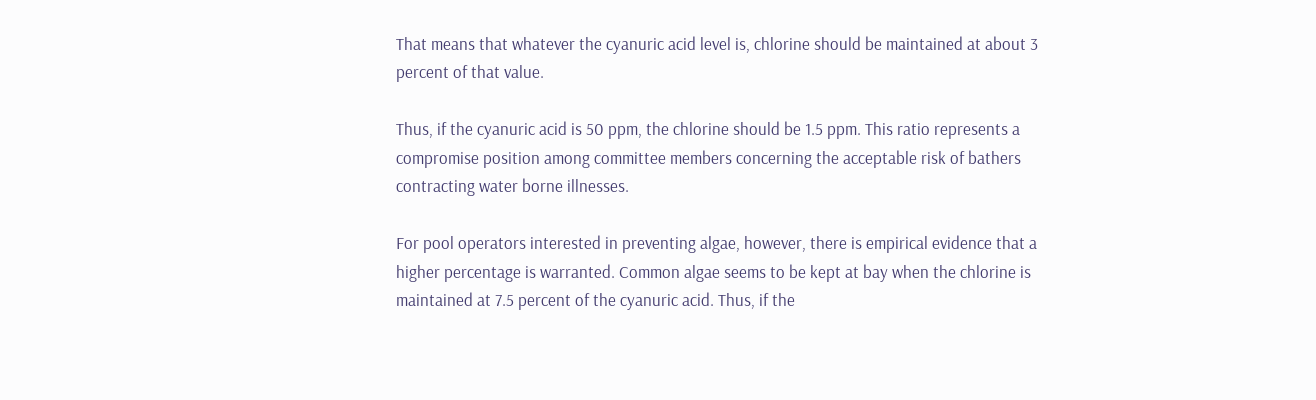That means that whatever the cyanuric acid level is, chlorine should be maintained at about 3 percent of that value.

Thus, if the cyanuric acid is 50 ppm, the chlorine should be 1.5 ppm. This ratio represents a compromise position among committee members concerning the acceptable risk of bathers contracting water borne illnesses.

For pool operators interested in preventing algae, however, there is empirical evidence that a higher percentage is warranted. Common algae seems to be kept at bay when the chlorine is maintained at 7.5 percent of the cyanuric acid. Thus, if the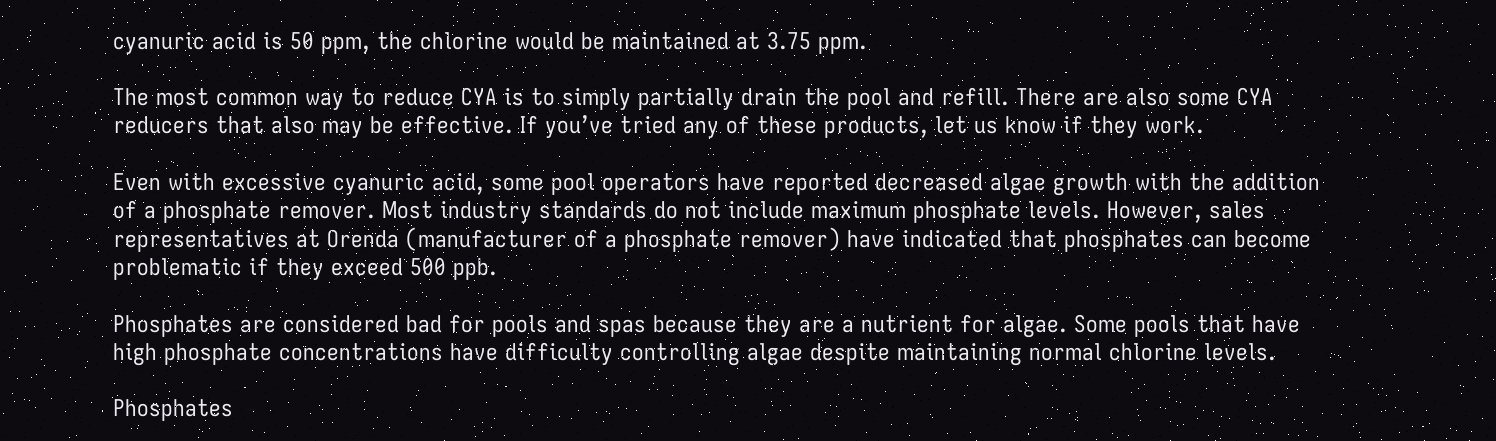cyanuric acid is 50 ppm, the chlorine would be maintained at 3.75 ppm.

The most common way to reduce CYA is to simply partially drain the pool and refill. There are also some CYA reducers that also may be effective. If you’ve tried any of these products, let us know if they work.

Even with excessive cyanuric acid, some pool operators have reported decreased algae growth with the addition of a phosphate remover. Most industry standards do not include maximum phosphate levels. However, sales representatives at Orenda (manufacturer of a phosphate remover) have indicated that phosphates can become problematic if they exceed 500 ppb.

Phosphates are considered bad for pools and spas because they are a nutrient for algae. Some pools that have high phosphate concentrations have difficulty controlling algae despite maintaining normal chlorine levels.

Phosphates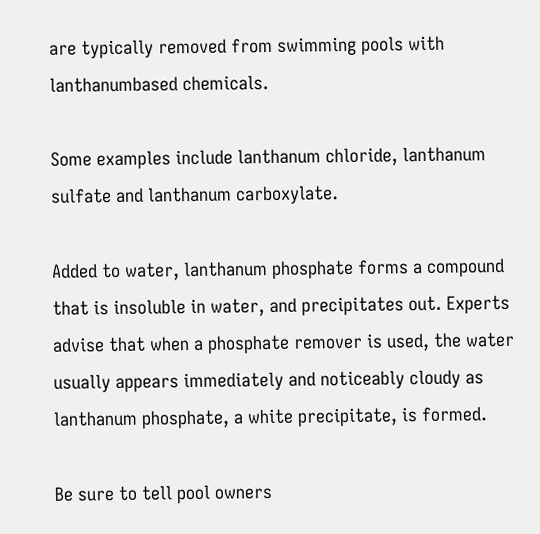are typically removed from swimming pools with lanthanumbased chemicals.

Some examples include lanthanum chloride, lanthanum sulfate and lanthanum carboxylate.

Added to water, lanthanum phosphate forms a compound that is insoluble in water, and precipitates out. Experts advise that when a phosphate remover is used, the water usually appears immediately and noticeably cloudy as lanthanum phosphate, a white precipitate, is formed.

Be sure to tell pool owners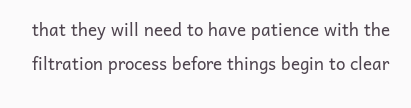that they will need to have patience with the filtration process before things begin to clear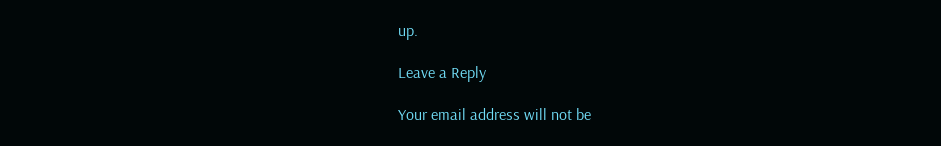up.

Leave a Reply

Your email address will not be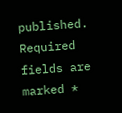published. Required fields are marked *